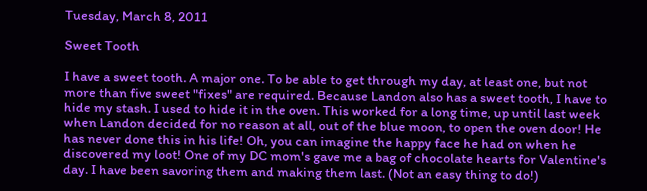Tuesday, March 8, 2011

Sweet Tooth

I have a sweet tooth. A major one. To be able to get through my day, at least one, but not more than five sweet "fixes" are required. Because Landon also has a sweet tooth, I have to hide my stash. I used to hide it in the oven. This worked for a long time, up until last week when Landon decided for no reason at all, out of the blue moon, to open the oven door! He has never done this in his life! Oh, you can imagine the happy face he had on when he discovered my loot! One of my DC mom's gave me a bag of chocolate hearts for Valentine's day. I have been savoring them and making them last. (Not an easy thing to do!)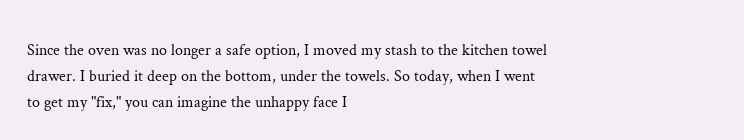Since the oven was no longer a safe option, I moved my stash to the kitchen towel drawer. I buried it deep on the bottom, under the towels. So today, when I went to get my "fix," you can imagine the unhappy face I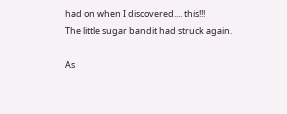had on when I discovered.... this!!!
The little sugar bandit had struck again.

As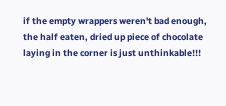if the empty wrappers weren't bad enough,
the half eaten, dried up piece of chocolate
laying in the corner is just unthinkable!!!